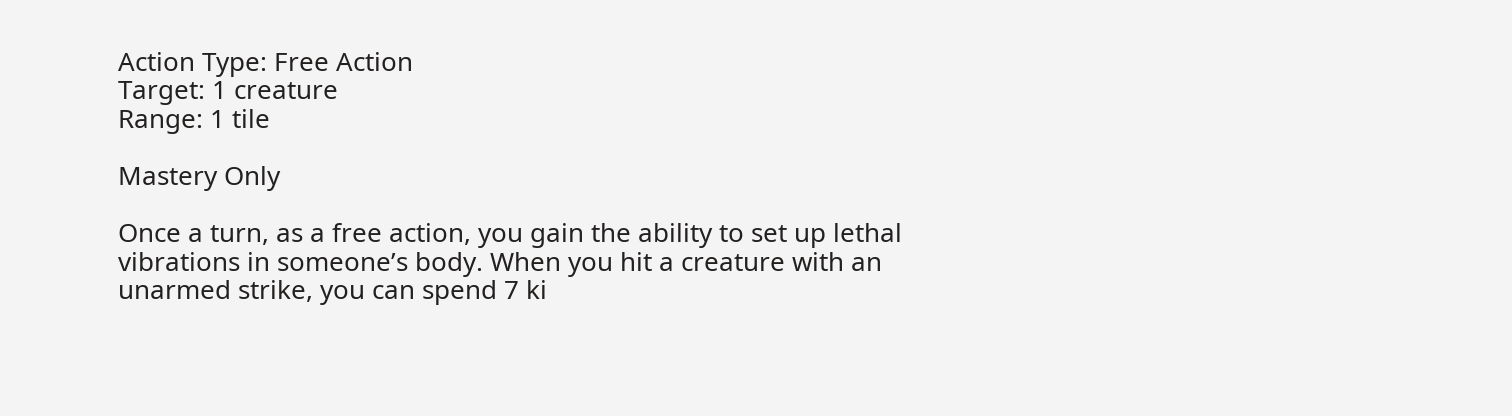Action Type: Free Action
Target: 1 creature
Range: 1 tile

Mastery Only

Once a turn, as a free action, you gain the ability to set up lethal vibrations in someone’s body. When you hit a creature with an unarmed strike, you can spend 7 ki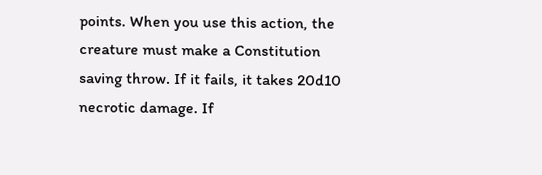points. When you use this action, the creature must make a Constitution saving throw. If it fails, it takes 20d10 necrotic damage. If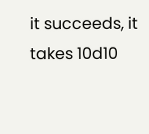it succeeds, it takes 10d10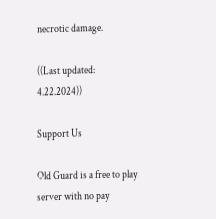necrotic damage.

((Last updated: 4.22.2024))

Support Us

Old Guard is a free to play server with no pay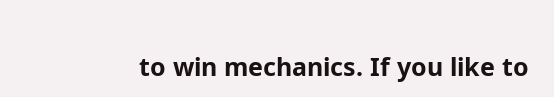to win mechanics. If you like to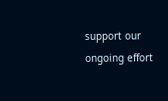support our ongoing effort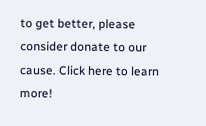to get better, please consider donate to our cause. Click here to learn more!